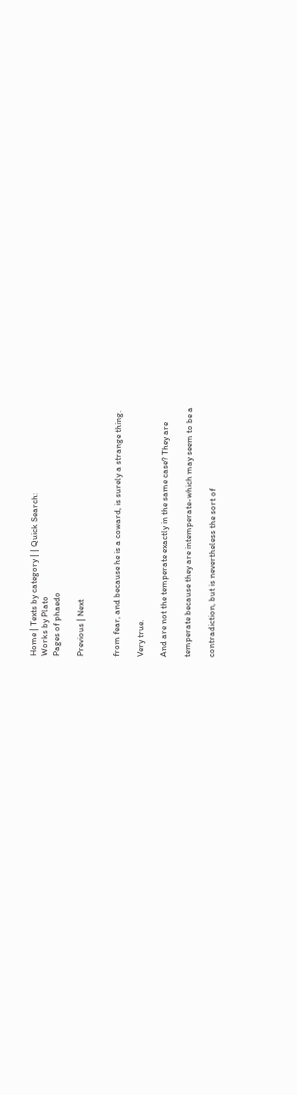Home | Texts by category | | Quick Search:
Works by Plato
Pages of phaedo

Previous | Next


from fear, and because he is a coward, is surely a strange thing.

Very true.

And are not the temperate exactly in the same case? They are

temperate because they are intemperate-which may seem to be a

contradiction, but is nevertheless the sort of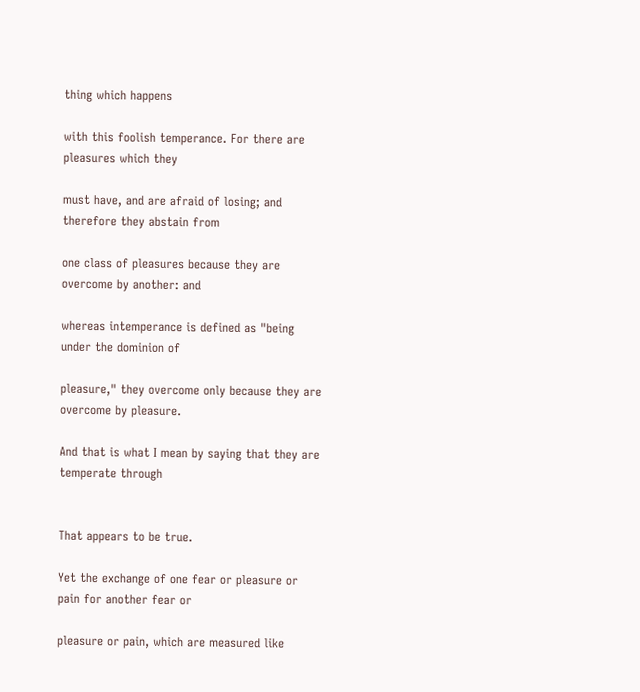thing which happens

with this foolish temperance. For there are pleasures which they

must have, and are afraid of losing; and therefore they abstain from

one class of pleasures because they are overcome by another: and

whereas intemperance is defined as "being under the dominion of

pleasure," they overcome only because they are overcome by pleasure.

And that is what I mean by saying that they are temperate through


That appears to be true.

Yet the exchange of one fear or pleasure or pain for another fear or

pleasure or pain, which are measured like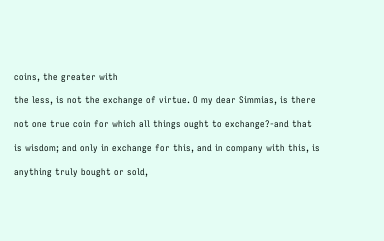coins, the greater with

the less, is not the exchange of virtue. O my dear Simmias, is there

not one true coin for which all things ought to exchange?-and that

is wisdom; and only in exchange for this, and in company with this, is

anything truly bought or sold,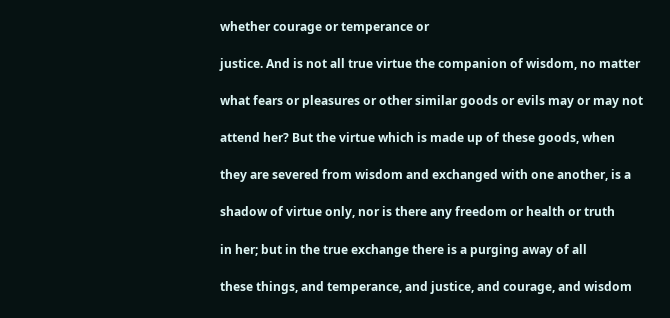whether courage or temperance or

justice. And is not all true virtue the companion of wisdom, no matter

what fears or pleasures or other similar goods or evils may or may not

attend her? But the virtue which is made up of these goods, when

they are severed from wisdom and exchanged with one another, is a

shadow of virtue only, nor is there any freedom or health or truth

in her; but in the true exchange there is a purging away of all

these things, and temperance, and justice, and courage, and wisdom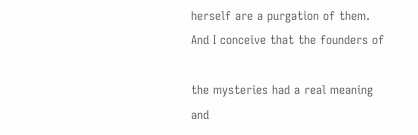herself are a purgation of them. And I conceive that the founders of

the mysteries had a real meaning and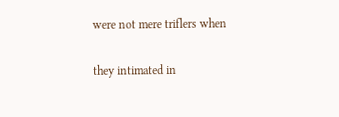were not mere triflers when

they intimated in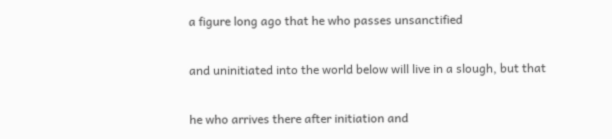a figure long ago that he who passes unsanctified

and uninitiated into the world below will live in a slough, but that

he who arrives there after initiation and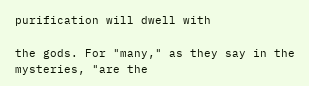purification will dwell with

the gods. For "many," as they say in the mysteries, "are the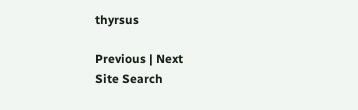thyrsus

Previous | Next
Site Search